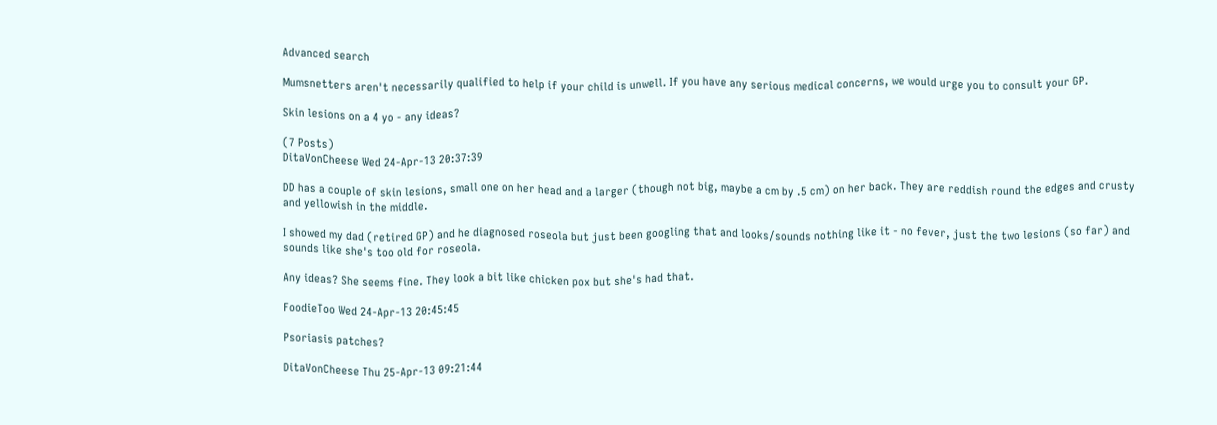Advanced search

Mumsnetters aren't necessarily qualified to help if your child is unwell. If you have any serious medical concerns, we would urge you to consult your GP.

Skin lesions on a 4 yo - any ideas?

(7 Posts)
DitaVonCheese Wed 24-Apr-13 20:37:39

DD has a couple of skin lesions, small one on her head and a larger (though not big, maybe a cm by .5 cm) on her back. They are reddish round the edges and crusty and yellowish in the middle.

I showed my dad (retired GP) and he diagnosed roseola but just been googling that and looks/sounds nothing like it - no fever, just the two lesions (so far) and sounds like she's too old for roseola.

Any ideas? She seems fine. They look a bit like chicken pox but she's had that.

FoodieToo Wed 24-Apr-13 20:45:45

Psoriasis patches?

DitaVonCheese Thu 25-Apr-13 09:21:44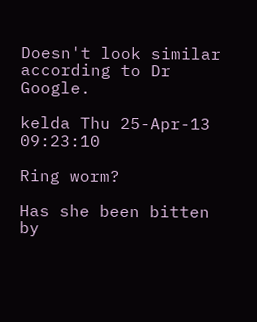Doesn't look similar according to Dr Google.

kelda Thu 25-Apr-13 09:23:10

Ring worm?

Has she been bitten by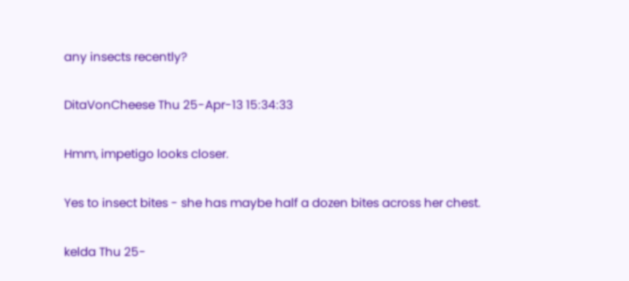any insects recently?

DitaVonCheese Thu 25-Apr-13 15:34:33

Hmm, impetigo looks closer.

Yes to insect bites - she has maybe half a dozen bites across her chest.

kelda Thu 25-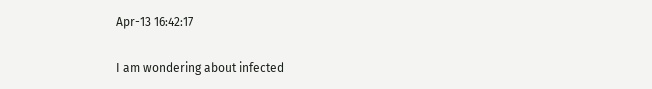Apr-13 16:42:17

I am wondering about infected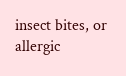insect bites, or allergic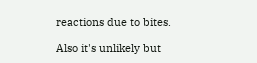reactions due to bites.

Also it's unlikely but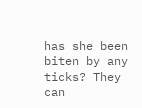has she been biten by any ticks? They can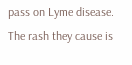pass on Lyme disease. The rash they cause is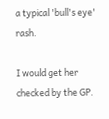a typical 'bull's eye' rash.

I would get her checked by the GP.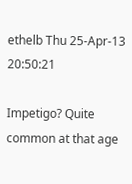ethelb Thu 25-Apr-13 20:50:21

Impetigo? Quite common at that age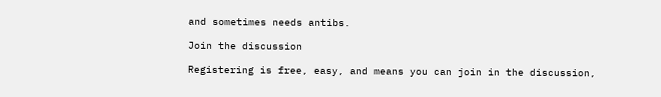and sometimes needs antibs.

Join the discussion

Registering is free, easy, and means you can join in the discussion,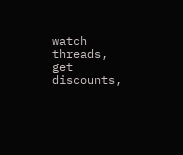watch threads, get discounts,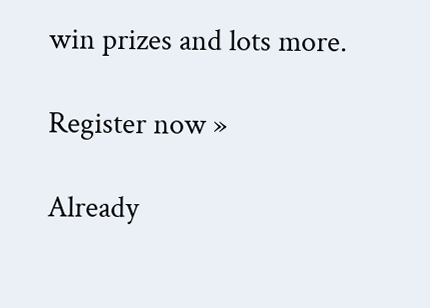win prizes and lots more.

Register now »

Already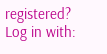registered? Log in with: